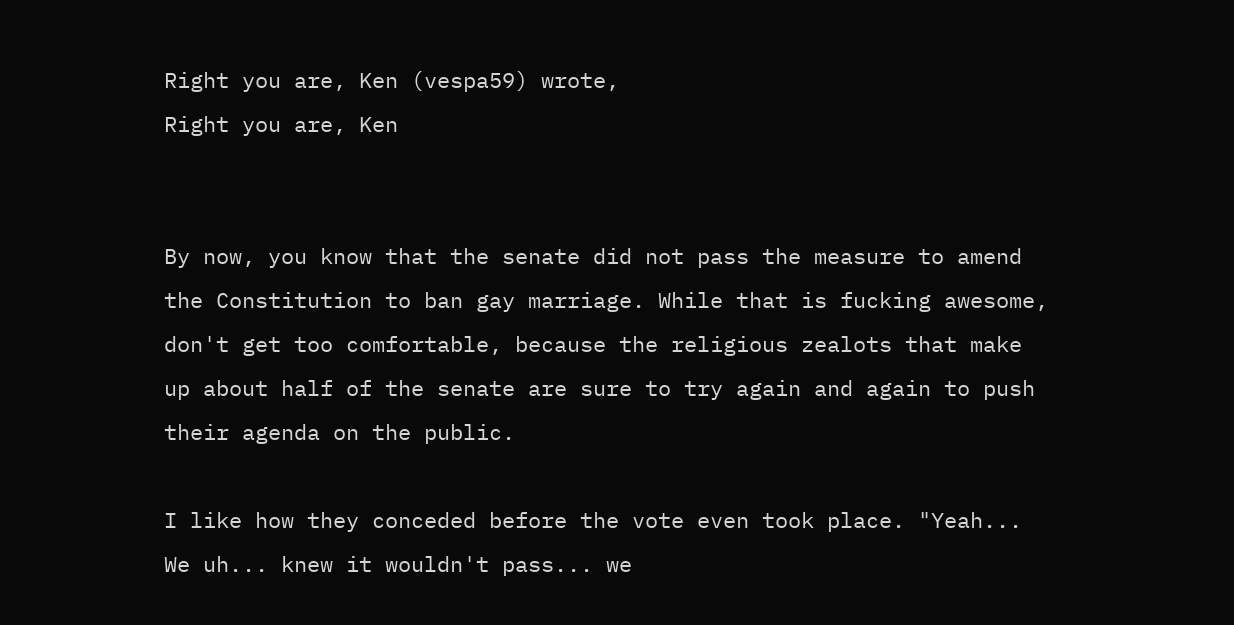Right you are, Ken (vespa59) wrote,
Right you are, Ken


By now, you know that the senate did not pass the measure to amend the Constitution to ban gay marriage. While that is fucking awesome, don't get too comfortable, because the religious zealots that make up about half of the senate are sure to try again and again to push their agenda on the public.

I like how they conceded before the vote even took place. "Yeah... We uh... knew it wouldn't pass... we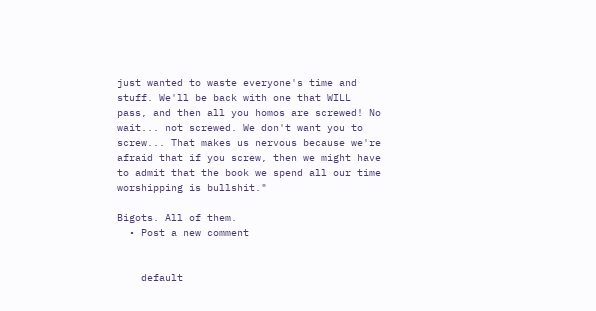just wanted to waste everyone's time and stuff. We'll be back with one that WILL pass, and then all you homos are screwed! No wait... not screwed. We don't want you to screw... That makes us nervous because we're afraid that if you screw, then we might have to admit that the book we spend all our time worshipping is bullshit."

Bigots. All of them.
  • Post a new comment


    default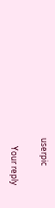userpic

    Your reply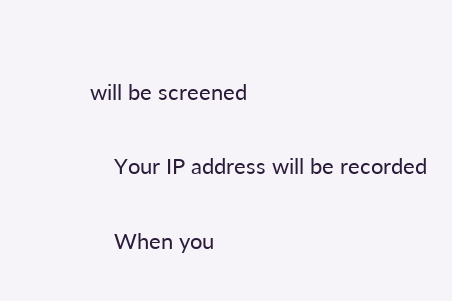will be screened

    Your IP address will be recorded

    When you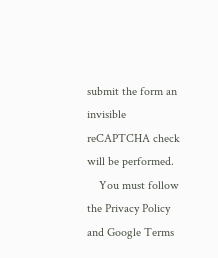submit the form an invisible reCAPTCHA check will be performed.
    You must follow the Privacy Policy and Google Terms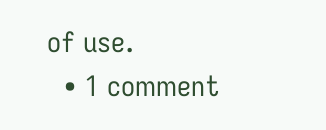of use.
  • 1 comment